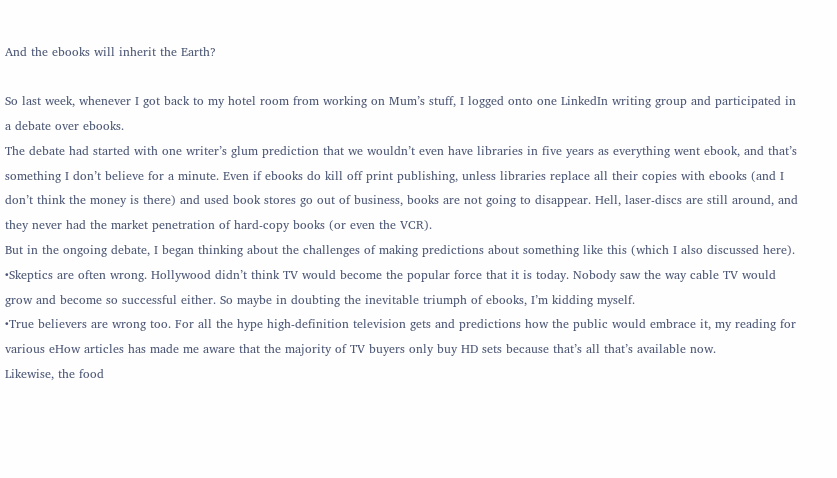And the ebooks will inherit the Earth?

So last week, whenever I got back to my hotel room from working on Mum’s stuff, I logged onto one LinkedIn writing group and participated in a debate over ebooks.
The debate had started with one writer’s glum prediction that we wouldn’t even have libraries in five years as everything went ebook, and that’s something I don’t believe for a minute. Even if ebooks do kill off print publishing, unless libraries replace all their copies with ebooks (and I don’t think the money is there) and used book stores go out of business, books are not going to disappear. Hell, laser-discs are still around, and they never had the market penetration of hard-copy books (or even the VCR).
But in the ongoing debate, I began thinking about the challenges of making predictions about something like this (which I also discussed here).
•Skeptics are often wrong. Hollywood didn’t think TV would become the popular force that it is today. Nobody saw the way cable TV would grow and become so successful either. So maybe in doubting the inevitable triumph of ebooks, I’m kidding myself.
•True believers are wrong too. For all the hype high-definition television gets and predictions how the public would embrace it, my reading for various eHow articles has made me aware that the majority of TV buyers only buy HD sets because that’s all that’s available now.
Likewise, the food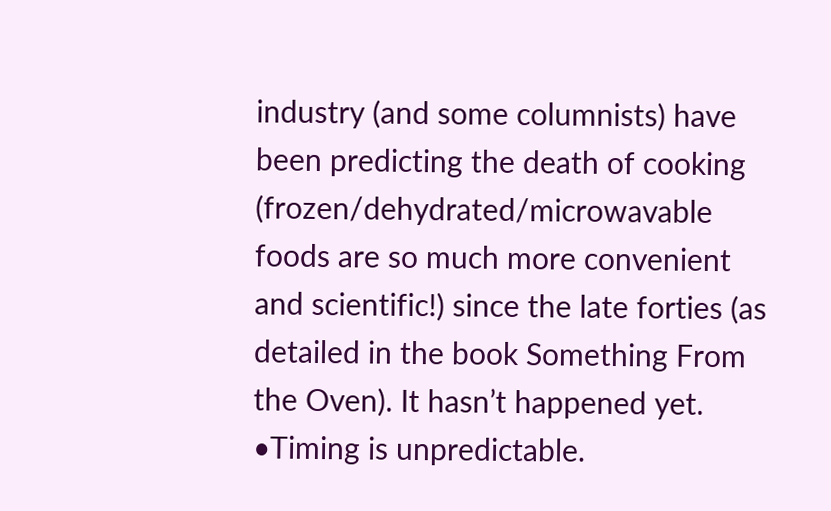industry (and some columnists) have been predicting the death of cooking (frozen/dehydrated/microwavable foods are so much more convenient and scientific!) since the late forties (as detailed in the book Something From the Oven). It hasn’t happened yet.
•Timing is unpredictable.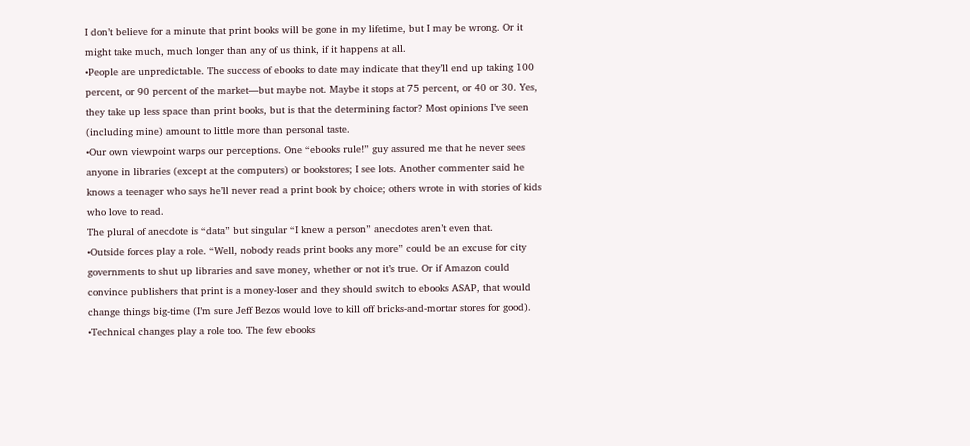I don’t believe for a minute that print books will be gone in my lifetime, but I may be wrong. Or it might take much, much longer than any of us think, if it happens at all.
•People are unpredictable. The success of ebooks to date may indicate that they’ll end up taking 100 percent, or 90 percent of the market—but maybe not. Maybe it stops at 75 percent, or 40 or 30. Yes, they take up less space than print books, but is that the determining factor? Most opinions I’ve seen (including mine) amount to little more than personal taste.
•Our own viewpoint warps our perceptions. One “ebooks rule!” guy assured me that he never sees anyone in libraries (except at the computers) or bookstores; I see lots. Another commenter said he knows a teenager who says he’ll never read a print book by choice; others wrote in with stories of kids who love to read.
The plural of anecdote is “data” but singular “I knew a person” anecdotes aren’t even that.
•Outside forces play a role. “Well, nobody reads print books any more” could be an excuse for city governments to shut up libraries and save money, whether or not it’s true. Or if Amazon could convince publishers that print is a money-loser and they should switch to ebooks ASAP, that would change things big-time (I’m sure Jeff Bezos would love to kill off bricks-and-mortar stores for good).
•Technical changes play a role too. The few ebooks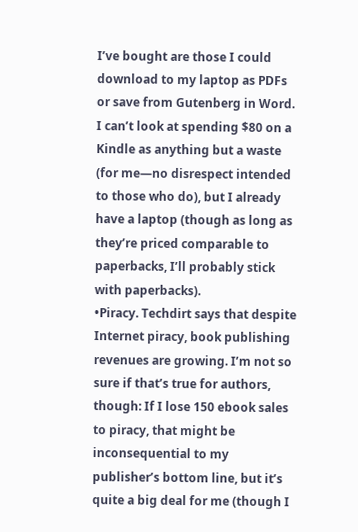I’ve bought are those I could download to my laptop as PDFs or save from Gutenberg in Word. I can’t look at spending $80 on a Kindle as anything but a waste (for me—no disrespect intended to those who do), but I already have a laptop (though as long as they’re priced comparable to paperbacks, I’ll probably stick with paperbacks).
•Piracy. Techdirt says that despite Internet piracy, book publishing revenues are growing. I’m not so sure if that’s true for authors, though: If I lose 150 ebook sales to piracy, that might be inconsequential to my publisher’s bottom line, but it’s quite a big deal for me (though I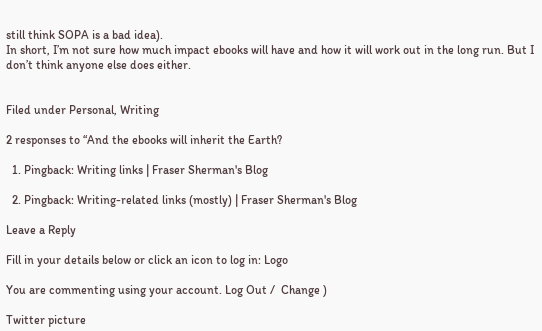still think SOPA is a bad idea).
In short, I’m not sure how much impact ebooks will have and how it will work out in the long run. But I don’t think anyone else does either.


Filed under Personal, Writing

2 responses to “And the ebooks will inherit the Earth?

  1. Pingback: Writing links | Fraser Sherman's Blog

  2. Pingback: Writing-related links (mostly) | Fraser Sherman's Blog

Leave a Reply

Fill in your details below or click an icon to log in: Logo

You are commenting using your account. Log Out /  Change )

Twitter picture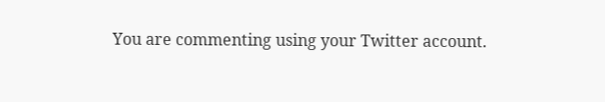You are commenting using your Twitter account.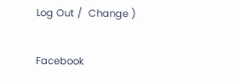Log Out /  Change )

Facebook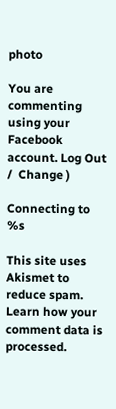photo

You are commenting using your Facebook account. Log Out /  Change )

Connecting to %s

This site uses Akismet to reduce spam. Learn how your comment data is processed.